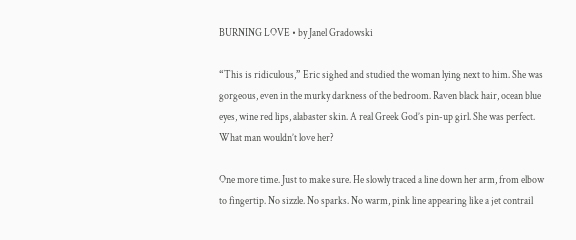BURNING LOVE • by Janel Gradowski

“This is ridiculous,” Eric sighed and studied the woman lying next to him. She was gorgeous, even in the murky darkness of the bedroom. Raven black hair, ocean blue eyes, wine red lips, alabaster skin. A real Greek God’s pin-up girl. She was perfect. What man wouldn’t love her?

One more time. Just to make sure. He slowly traced a line down her arm, from elbow to fingertip. No sizzle. No sparks. No warm, pink line appearing like a jet contrail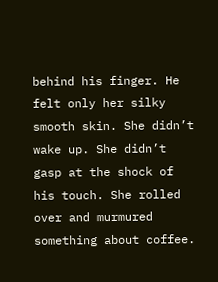behind his finger. He felt only her silky smooth skin. She didn’t wake up. She didn’t gasp at the shock of his touch. She rolled over and murmured something about coffee.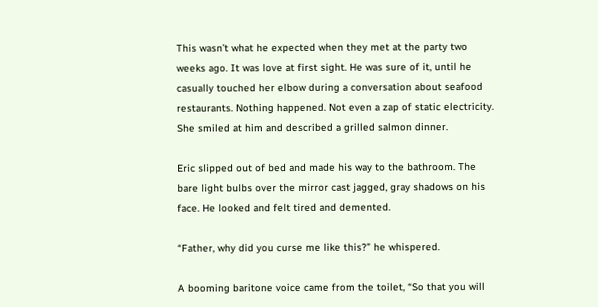This wasn’t what he expected when they met at the party two weeks ago. It was love at first sight. He was sure of it, until he casually touched her elbow during a conversation about seafood restaurants. Nothing happened. Not even a zap of static electricity. She smiled at him and described a grilled salmon dinner.

Eric slipped out of bed and made his way to the bathroom. The bare light bulbs over the mirror cast jagged, gray shadows on his face. He looked and felt tired and demented.

“Father, why did you curse me like this?” he whispered.

A booming baritone voice came from the toilet, “So that you will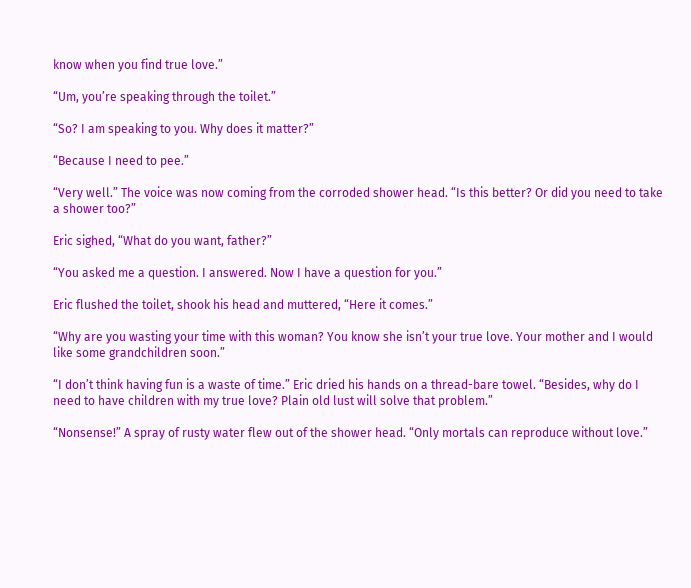know when you find true love.”

“Um, you’re speaking through the toilet.”

“So? I am speaking to you. Why does it matter?”

“Because I need to pee.”

“Very well.” The voice was now coming from the corroded shower head. “Is this better? Or did you need to take a shower too?”

Eric sighed, “What do you want, father?”

“You asked me a question. I answered. Now I have a question for you.”

Eric flushed the toilet, shook his head and muttered, “Here it comes.”

“Why are you wasting your time with this woman? You know she isn’t your true love. Your mother and I would like some grandchildren soon.”

“I don’t think having fun is a waste of time.” Eric dried his hands on a thread-bare towel. “Besides, why do I need to have children with my true love? Plain old lust will solve that problem.”

“Nonsense!” A spray of rusty water flew out of the shower head. “Only mortals can reproduce without love.”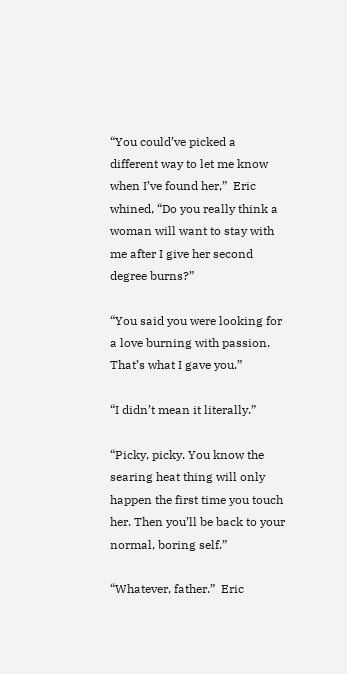“You could’ve picked a different way to let me know when I’ve found her,”  Eric whined, “Do you really think a woman will want to stay with me after I give her second degree burns?”

“You said you were looking for a love burning with passion. That’s what I gave you.”

“I didn’t mean it literally.”

“Picky, picky. You know the searing heat thing will only happen the first time you touch her. Then you’ll be back to your normal, boring self.”

“Whatever, father.”  Eric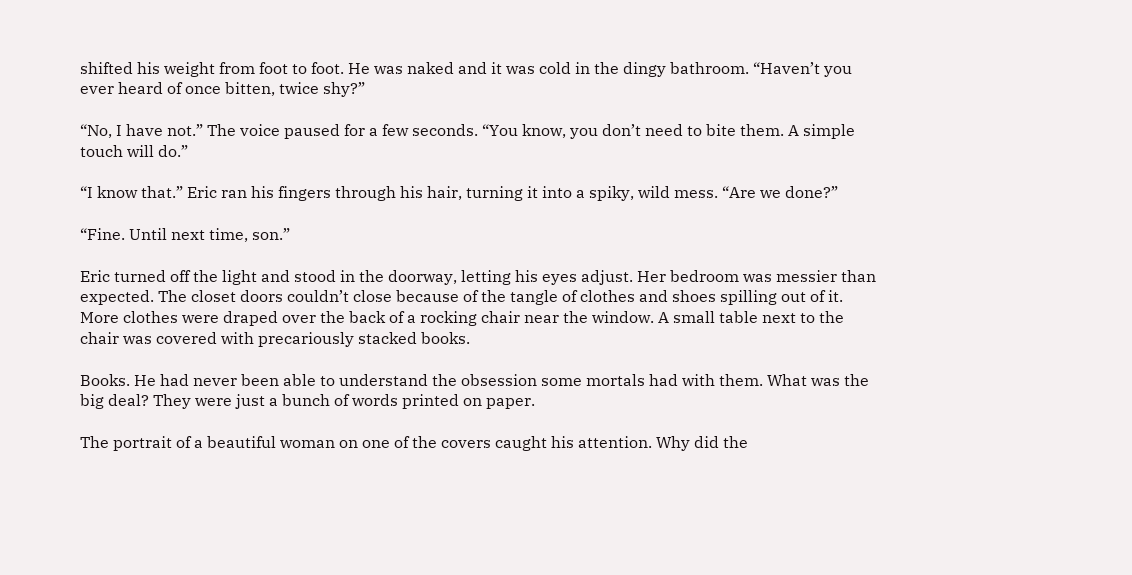shifted his weight from foot to foot. He was naked and it was cold in the dingy bathroom. “Haven’t you ever heard of once bitten, twice shy?”

“No, I have not.” The voice paused for a few seconds. “You know, you don’t need to bite them. A simple touch will do.”

“I know that.” Eric ran his fingers through his hair, turning it into a spiky, wild mess. “Are we done?”

“Fine. Until next time, son.”

Eric turned off the light and stood in the doorway, letting his eyes adjust. Her bedroom was messier than expected. The closet doors couldn’t close because of the tangle of clothes and shoes spilling out of it. More clothes were draped over the back of a rocking chair near the window. A small table next to the chair was covered with precariously stacked books.

Books. He had never been able to understand the obsession some mortals had with them. What was the big deal? They were just a bunch of words printed on paper.

The portrait of a beautiful woman on one of the covers caught his attention. Why did the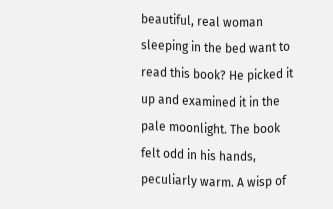beautiful, real woman sleeping in the bed want to read this book? He picked it up and examined it in the pale moonlight. The book felt odd in his hands, peculiarly warm. A wisp of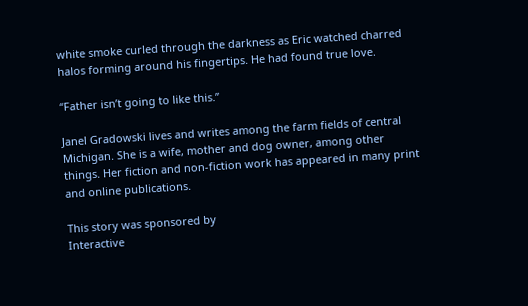white smoke curled through the darkness as Eric watched charred halos forming around his fingertips. He had found true love.

“Father isn’t going to like this.”

Janel Gradowski lives and writes among the farm fields of central Michigan. She is a wife, mother and dog owner, among other things. Her fiction and non-fiction work has appeared in many print and online publications.

This story was sponsored by
Interactive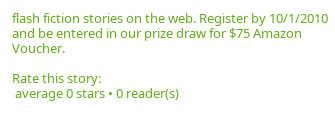flash fiction stories on the web. Register by 10/1/2010 and be entered in our prize draw for $75 Amazon Voucher.

Rate this story:
 average 0 stars • 0 reader(s)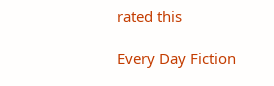rated this

Every Day Fiction